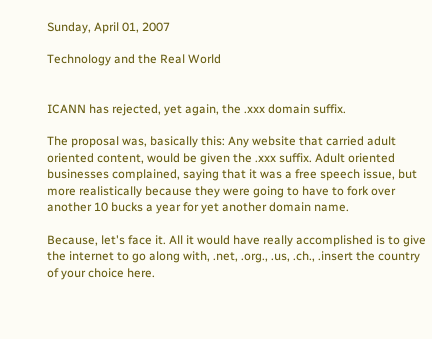Sunday, April 01, 2007

Technology and the Real World


ICANN has rejected, yet again, the .xxx domain suffix.

The proposal was, basically this: Any website that carried adult oriented content, would be given the .xxx suffix. Adult oriented businesses complained, saying that it was a free speech issue, but more realistically because they were going to have to fork over another 10 bucks a year for yet another domain name.

Because, let's face it. All it would have really accomplished is to give the internet to go along with, .net, .org., .us, .ch., .insert the country of your choice here.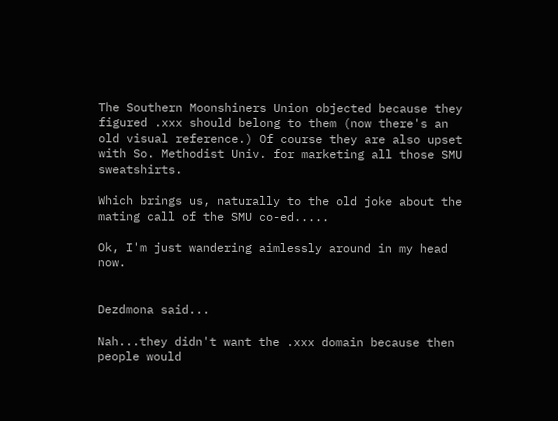The Southern Moonshiners Union objected because they figured .xxx should belong to them (now there's an old visual reference.) Of course they are also upset with So. Methodist Univ. for marketing all those SMU sweatshirts.

Which brings us, naturally to the old joke about the mating call of the SMU co-ed.....

Ok, I'm just wandering aimlessly around in my head now.


Dezdmona said...

Nah...they didn't want the .xxx domain because then people would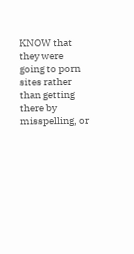KNOW that they were going to porn sites rather than getting there by misspelling, or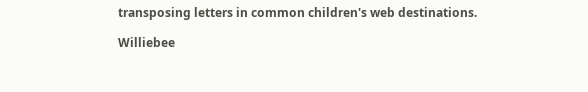transposing letters in common children's web destinations.

Williebee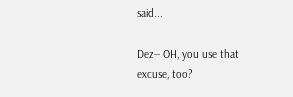said...

Dez-- OH, you use that excuse, too?